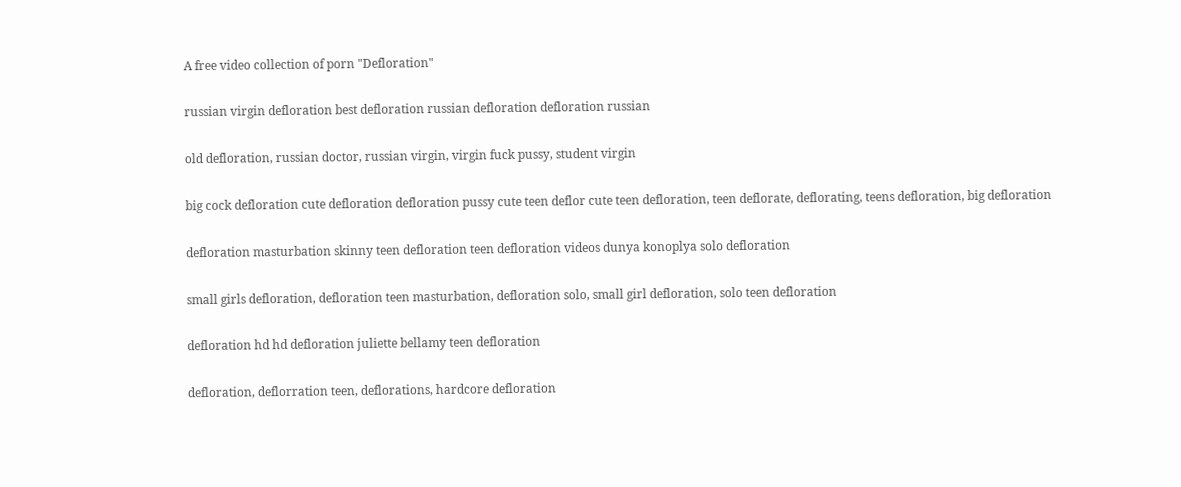A free video collection of porn "Defloration"

russian virgin defloration best defloration russian defloration defloration russian

old defloration, russian doctor, russian virgin, virgin fuck pussy, student virgin

big cock defloration cute defloration defloration pussy cute teen deflor cute teen defloration, teen deflorate, deflorating, teens defloration, big defloration

defloration masturbation skinny teen defloration teen defloration videos dunya konoplya solo defloration

small girls defloration, defloration teen masturbation, defloration solo, small girl defloration, solo teen defloration

defloration hd hd defloration juliette bellamy teen defloration

defloration, deflorration teen, deflorations, hardcore defloration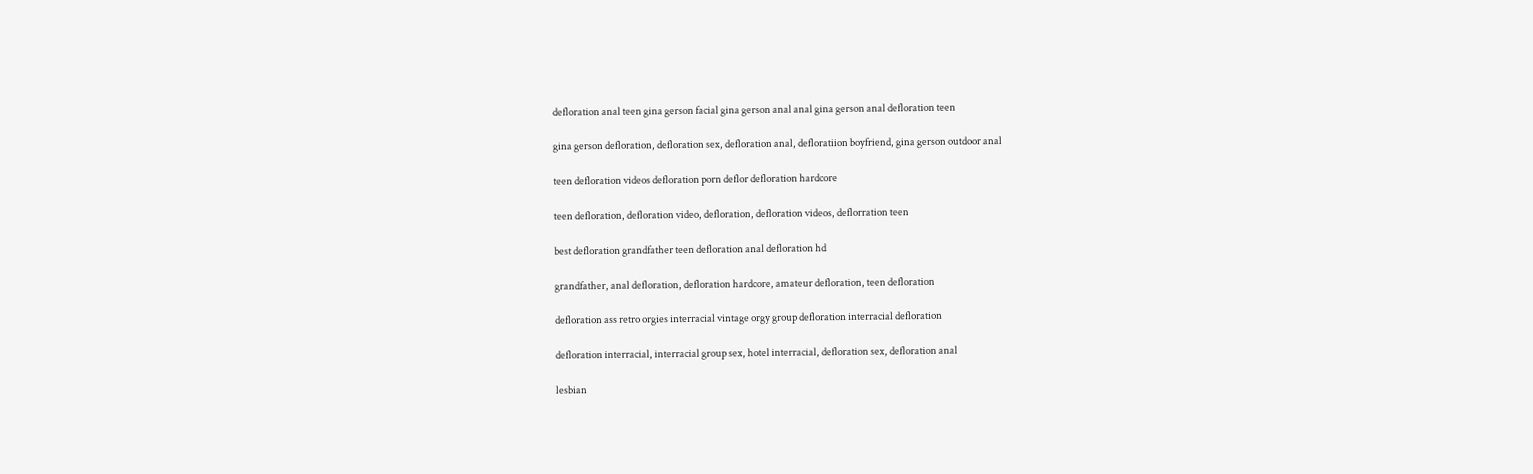defloration anal teen gina gerson facial gina gerson anal anal gina gerson anal defloration teen

gina gerson defloration, defloration sex, defloration anal, defloratiion boyfriend, gina gerson outdoor anal

teen defloration videos defloration porn deflor defloration hardcore

teen defloration, defloration video, defloration, defloration videos, deflorration teen

best defloration grandfather teen defloration anal defloration hd

grandfather, anal defloration, defloration hardcore, amateur defloration, teen defloration

defloration ass retro orgies interracial vintage orgy group defloration interracial defloration

defloration interracial, interracial group sex, hotel interracial, defloration sex, defloration anal

lesbian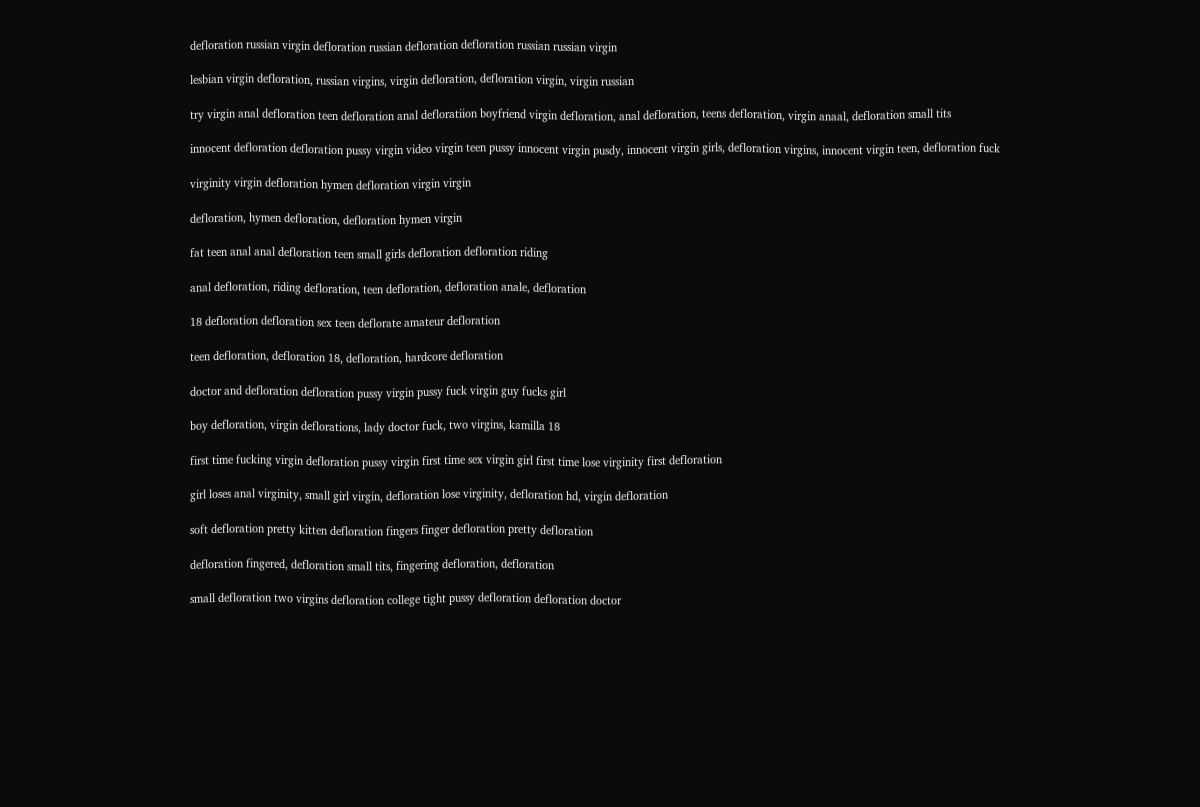defloration russian virgin defloration russian defloration defloration russian russian virgin

lesbian virgin defloration, russian virgins, virgin defloration, defloration virgin, virgin russian

try virgin anal defloration teen defloration anal defloratiion boyfriend virgin defloration, anal defloration, teens defloration, virgin anaal, defloration small tits

innocent defloration defloration pussy virgin video virgin teen pussy innocent virgin pusdy, innocent virgin girls, defloration virgins, innocent virgin teen, defloration fuck

virginity virgin defloration hymen defloration virgin virgin

defloration, hymen defloration, defloration hymen virgin

fat teen anal anal defloration teen small girls defloration defloration riding

anal defloration, riding defloration, teen defloration, defloration anale, defloration

18 defloration defloration sex teen deflorate amateur defloration

teen defloration, defloration 18, defloration, hardcore defloration

doctor and defloration defloration pussy virgin pussy fuck virgin guy fucks girl

boy defloration, virgin deflorations, lady doctor fuck, two virgins, kamilla 18

first time fucking virgin defloration pussy virgin first time sex virgin girl first time lose virginity first defloration

girl loses anal virginity, small girl virgin, defloration lose virginity, defloration hd, virgin defloration

soft defloration pretty kitten defloration fingers finger defloration pretty defloration

defloration fingered, defloration small tits, fingering defloration, defloration

small defloration two virgins defloration college tight pussy defloration defloration doctor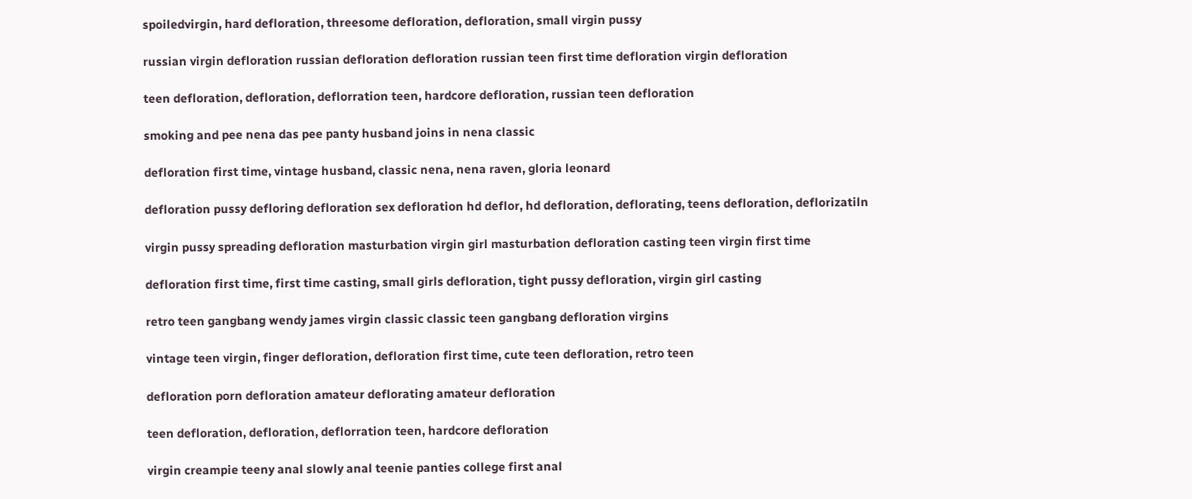spoiledvirgin, hard defloration, threesome defloration, defloration, small virgin pussy

russian virgin defloration russian defloration defloration russian teen first time defloration virgin defloration

teen defloration, defloration, deflorration teen, hardcore defloration, russian teen defloration

smoking and pee nena das pee panty husband joins in nena classic

defloration first time, vintage husband, classic nena, nena raven, gloria leonard

defloration pussy defloring defloration sex defloration hd deflor, hd defloration, deflorating, teens defloration, deflorizatiln

virgin pussy spreading defloration masturbation virgin girl masturbation defloration casting teen virgin first time

defloration first time, first time casting, small girls defloration, tight pussy defloration, virgin girl casting

retro teen gangbang wendy james virgin classic classic teen gangbang defloration virgins

vintage teen virgin, finger defloration, defloration first time, cute teen defloration, retro teen

defloration porn defloration amateur deflorating amateur defloration

teen defloration, defloration, deflorration teen, hardcore defloration

virgin creampie teeny anal slowly anal teenie panties college first anal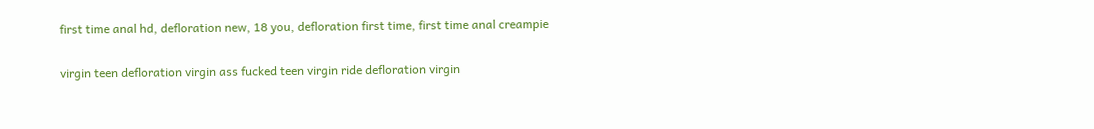first time anal hd, defloration new, 18 you, defloration first time, first time anal creampie

virgin teen defloration virgin ass fucked teen virgin ride defloration virgin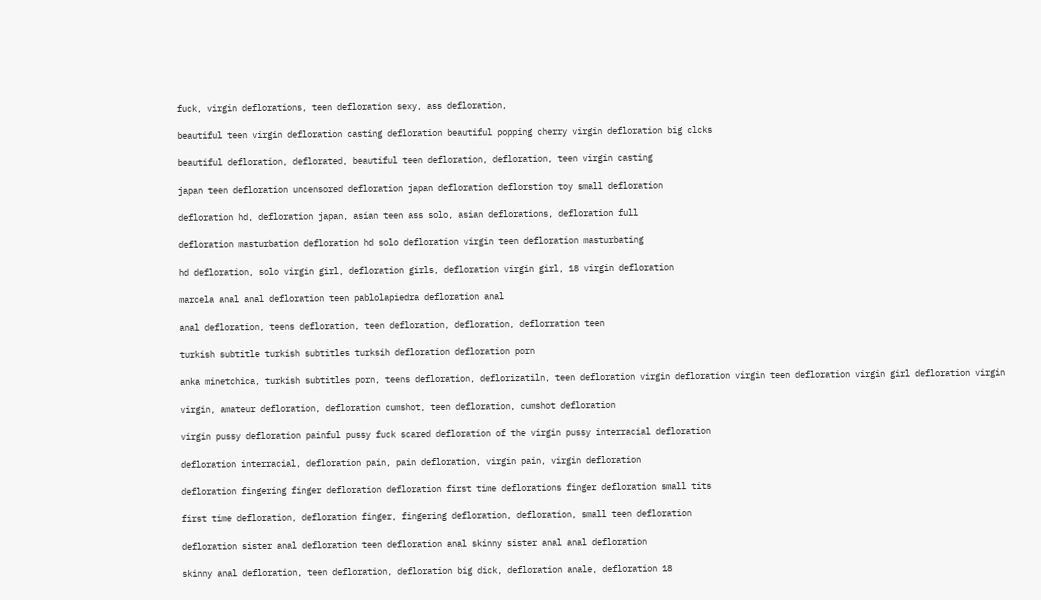fuck, virgin deflorations, teen defloration sexy, ass defloration,

beautiful teen virgin defloration casting defloration beautiful popping cherry virgin defloration big clcks

beautiful defloration, deflorated, beautiful teen defloration, defloration, teen virgin casting

japan teen defloration uncensored defloration japan defloration deflorstion toy small defloration

defloration hd, defloration japan, asian teen ass solo, asian deflorations, defloration full

defloration masturbation defloration hd solo defloration virgin teen defloration masturbating

hd defloration, solo virgin girl, defloration girls, defloration virgin girl, 18 virgin defloration

marcela anal anal defloration teen pablolapiedra defloration anal

anal defloration, teens defloration, teen defloration, defloration, deflorration teen

turkish subtitle turkish subtitles turksih defloration defloration porn

anka minetchica, turkish subtitles porn, teens defloration, deflorizatiln, teen defloration virgin defloration virgin teen defloration virgin girl defloration virgin

virgin, amateur defloration, defloration cumshot, teen defloration, cumshot defloration

virgin pussy defloration painful pussy fuck scared defloration of the virgin pussy interracial defloration

defloration interracial, defloration pain, pain defloration, virgin pain, virgin defloration

defloration fingering finger defloration defloration first time deflorations finger defloration small tits

first time defloration, defloration finger, fingering defloration, defloration, small teen defloration

defloration sister anal defloration teen defloration anal skinny sister anal anal defloration

skinny anal defloration, teen defloration, defloration big dick, defloration anale, defloration 18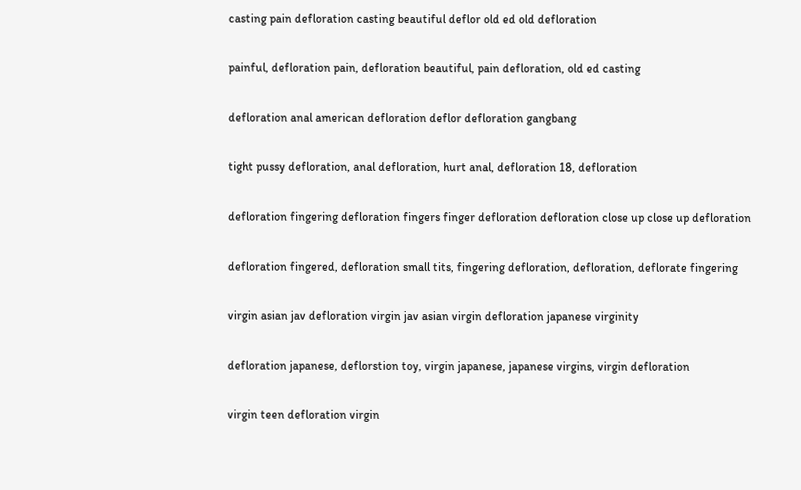casting pain defloration casting beautiful deflor old ed old defloration

painful, defloration pain, defloration beautiful, pain defloration, old ed casting

defloration anal american defloration deflor defloration gangbang

tight pussy defloration, anal defloration, hurt anal, defloration 18, defloration

defloration fingering defloration fingers finger defloration defloration close up close up defloration

defloration fingered, defloration small tits, fingering defloration, defloration, deflorate fingering

virgin asian jav defloration virgin jav asian virgin defloration japanese virginity

defloration japanese, deflorstion toy, virgin japanese, japanese virgins, virgin defloration

virgin teen defloration virgin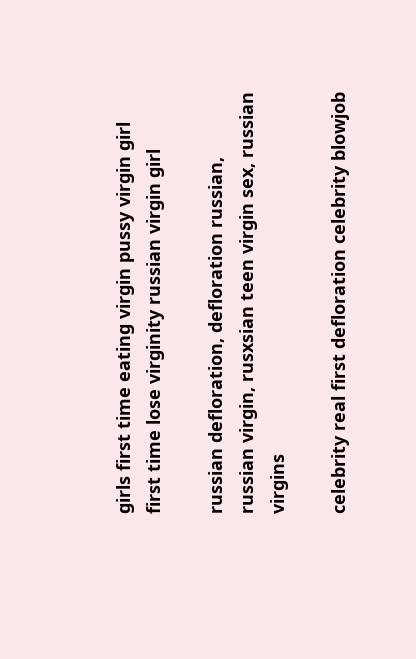girls first time eating virgin pussy virgin girl first time lose virginity russian virgin girl

russian defloration, defloration russian, russian virgin, rusxsian teen virgin sex, russian virgins

celebrity real first defloration celebrity blowjob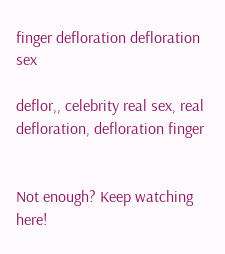finger defloration defloration sex

deflor,, celebrity real sex, real defloration, defloration finger


Not enough? Keep watching here!